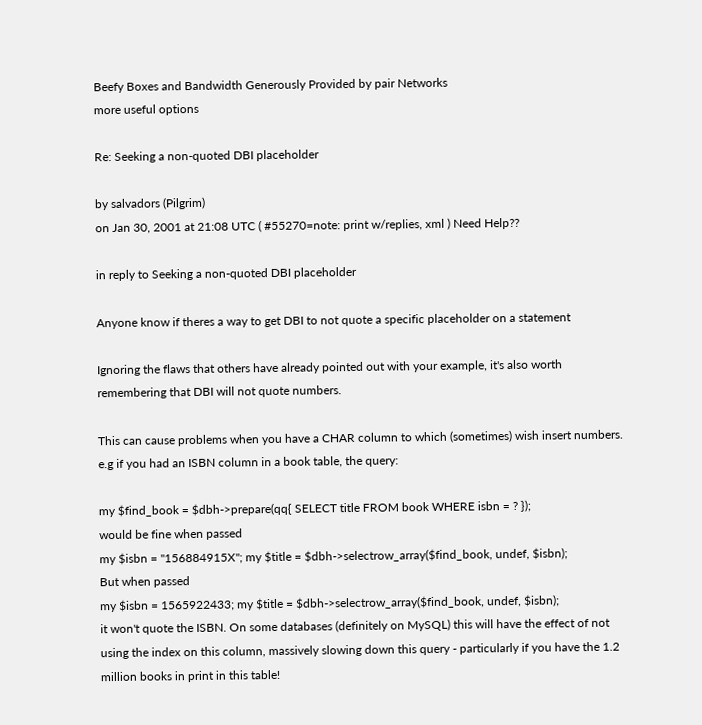Beefy Boxes and Bandwidth Generously Provided by pair Networks
more useful options

Re: Seeking a non-quoted DBI placeholder

by salvadors (Pilgrim)
on Jan 30, 2001 at 21:08 UTC ( #55270=note: print w/replies, xml ) Need Help??

in reply to Seeking a non-quoted DBI placeholder

Anyone know if theres a way to get DBI to not quote a specific placeholder on a statement

Ignoring the flaws that others have already pointed out with your example, it's also worth remembering that DBI will not quote numbers.

This can cause problems when you have a CHAR column to which (sometimes) wish insert numbers. e.g if you had an ISBN column in a book table, the query:

my $find_book = $dbh->prepare(qq{ SELECT title FROM book WHERE isbn = ? });
would be fine when passed
my $isbn = "156884915X"; my $title = $dbh->selectrow_array($find_book, undef, $isbn);
But when passed
my $isbn = 1565922433; my $title = $dbh->selectrow_array($find_book, undef, $isbn);
it won't quote the ISBN. On some databases (definitely on MySQL) this will have the effect of not using the index on this column, massively slowing down this query - particularly if you have the 1.2 million books in print in this table!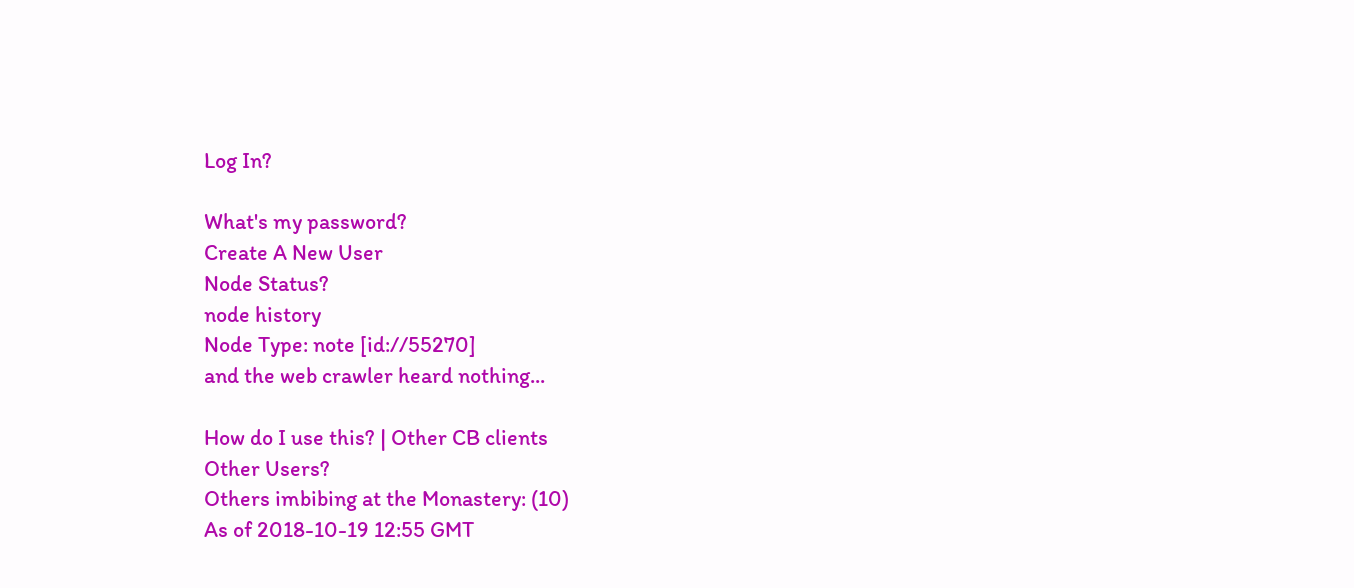Log In?

What's my password?
Create A New User
Node Status?
node history
Node Type: note [id://55270]
and the web crawler heard nothing...

How do I use this? | Other CB clients
Other Users?
Others imbibing at the Monastery: (10)
As of 2018-10-19 12:55 GMT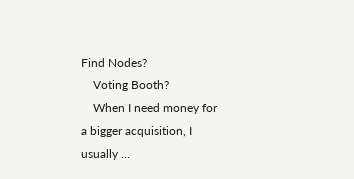Find Nodes?
    Voting Booth?
    When I need money for a bigger acquisition, I usually ...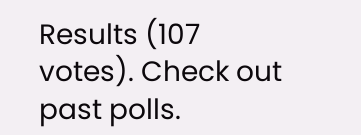Results (107 votes). Check out past polls.